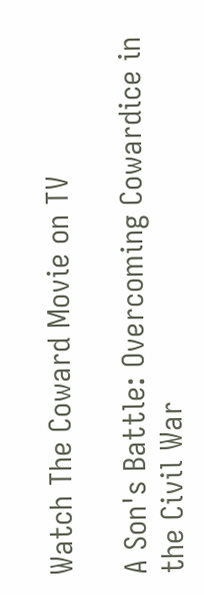Watch The Coward Movie on TV

A Son's Battle: Overcoming Cowardice in the Civil War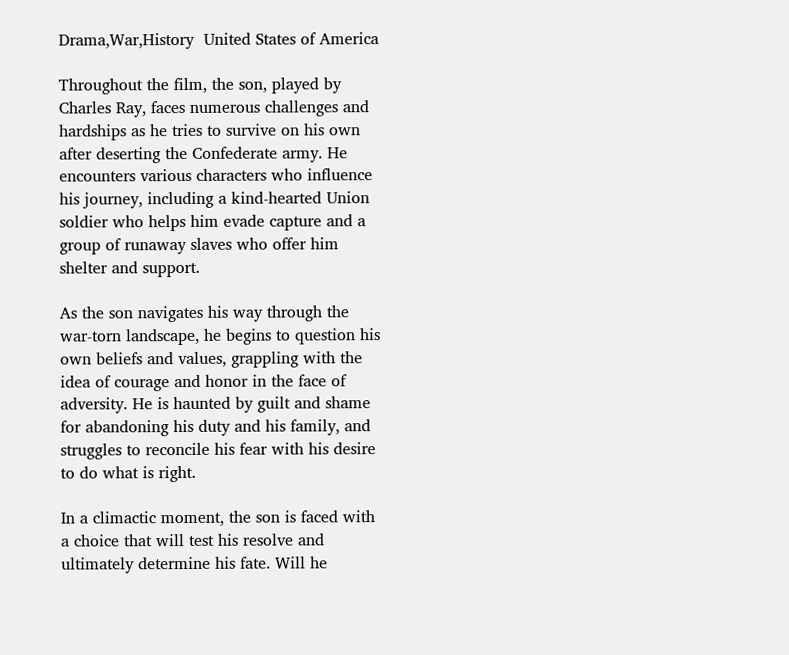Drama,War,History  United States of America

Throughout the film, the son, played by Charles Ray, faces numerous challenges and hardships as he tries to survive on his own after deserting the Confederate army. He encounters various characters who influence his journey, including a kind-hearted Union soldier who helps him evade capture and a group of runaway slaves who offer him shelter and support.

As the son navigates his way through the war-torn landscape, he begins to question his own beliefs and values, grappling with the idea of courage and honor in the face of adversity. He is haunted by guilt and shame for abandoning his duty and his family, and struggles to reconcile his fear with his desire to do what is right.

In a climactic moment, the son is faced with a choice that will test his resolve and ultimately determine his fate. Will he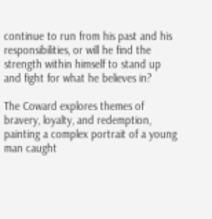continue to run from his past and his responsibilities, or will he find the strength within himself to stand up and fight for what he believes in?

The Coward explores themes of bravery, loyalty, and redemption, painting a complex portrait of a young man caught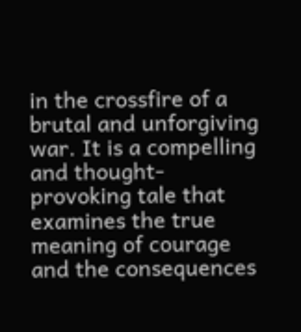in the crossfire of a brutal and unforgiving war. It is a compelling and thought-provoking tale that examines the true meaning of courage and the consequences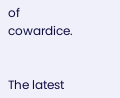of cowardice.


The latest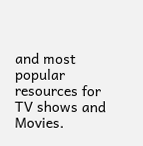and most popular resources for TV shows and Movies.